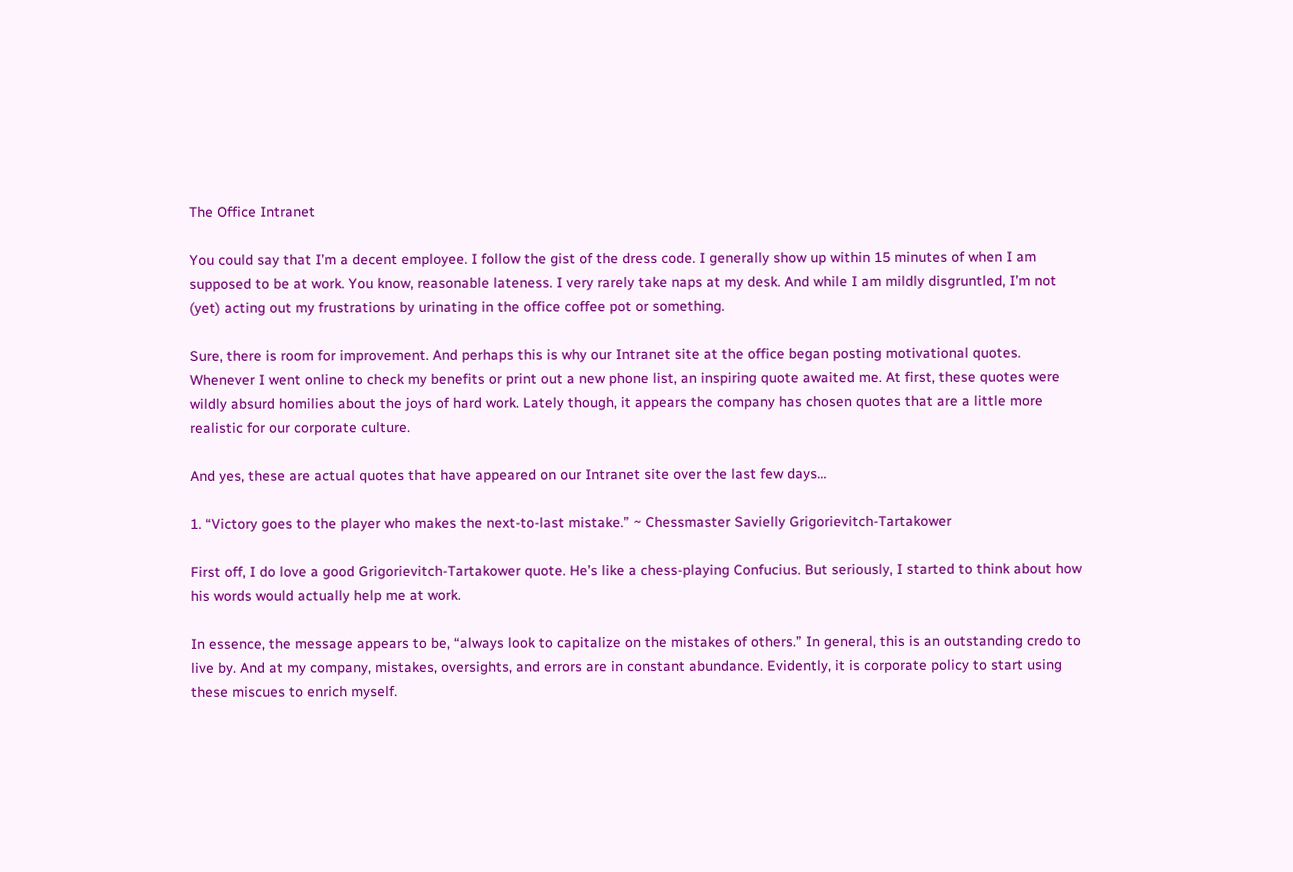The Office Intranet

You could say that I’m a decent employee. I follow the gist of the dress code. I generally show up within 15 minutes of when I am supposed to be at work. You know, reasonable lateness. I very rarely take naps at my desk. And while I am mildly disgruntled, I’m not (yet) acting out my frustrations by urinating in the office coffee pot or something.

Sure, there is room for improvement. And perhaps this is why our Intranet site at the office began posting motivational quotes. Whenever I went online to check my benefits or print out a new phone list, an inspiring quote awaited me. At first, these quotes were wildly absurd homilies about the joys of hard work. Lately though, it appears the company has chosen quotes that are a little more realistic for our corporate culture.

And yes, these are actual quotes that have appeared on our Intranet site over the last few days…

1. “Victory goes to the player who makes the next-to-last mistake.” ~ Chessmaster Savielly Grigorievitch-Tartakower

First off, I do love a good Grigorievitch-Tartakower quote. He’s like a chess-playing Confucius. But seriously, I started to think about how his words would actually help me at work.

In essence, the message appears to be, “always look to capitalize on the mistakes of others.” In general, this is an outstanding credo to live by. And at my company, mistakes, oversights, and errors are in constant abundance. Evidently, it is corporate policy to start using these miscues to enrich myself.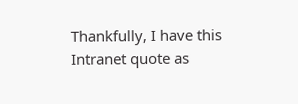Thankfully, I have this Intranet quote as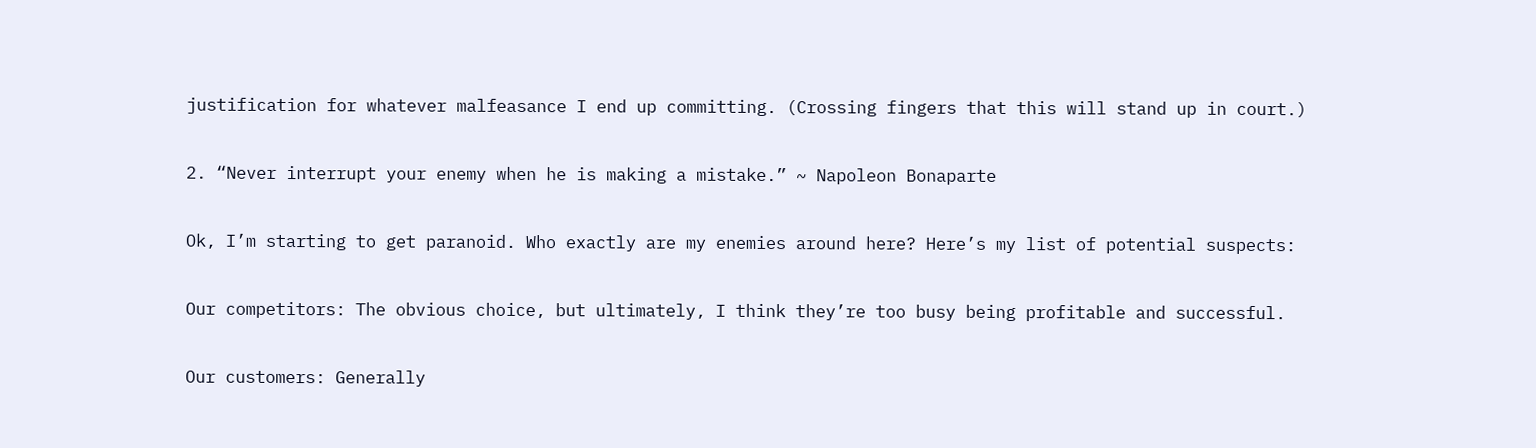justification for whatever malfeasance I end up committing. (Crossing fingers that this will stand up in court.)

2. “Never interrupt your enemy when he is making a mistake.” ~ Napoleon Bonaparte

Ok, I’m starting to get paranoid. Who exactly are my enemies around here? Here’s my list of potential suspects:

Our competitors: The obvious choice, but ultimately, I think they’re too busy being profitable and successful.

Our customers: Generally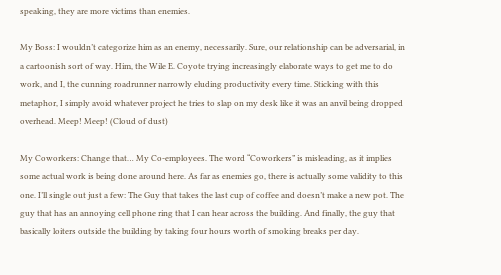speaking, they are more victims than enemies.

My Boss: I wouldn’t categorize him as an enemy, necessarily. Sure, our relationship can be adversarial, in a cartoonish sort of way. Him, the Wile E. Coyote trying increasingly elaborate ways to get me to do work, and I, the cunning roadrunner narrowly eluding productivity every time. Sticking with this metaphor, I simply avoid whatever project he tries to slap on my desk like it was an anvil being dropped overhead. Meep! Meep! (Cloud of dust)

My Coworkers: Change that… My Co-employees. The word “Coworkers” is misleading, as it implies some actual work is being done around here. As far as enemies go, there is actually some validity to this one. I’ll single out just a few: The Guy that takes the last cup of coffee and doesn’t make a new pot. The guy that has an annoying cell phone ring that I can hear across the building. And finally, the guy that basically loiters outside the building by taking four hours worth of smoking breaks per day.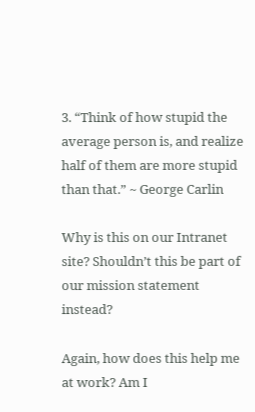3. “Think of how stupid the average person is, and realize half of them are more stupid than that.” ~ George Carlin

Why is this on our Intranet site? Shouldn’t this be part of our mission statement instead?

Again, how does this help me at work? Am I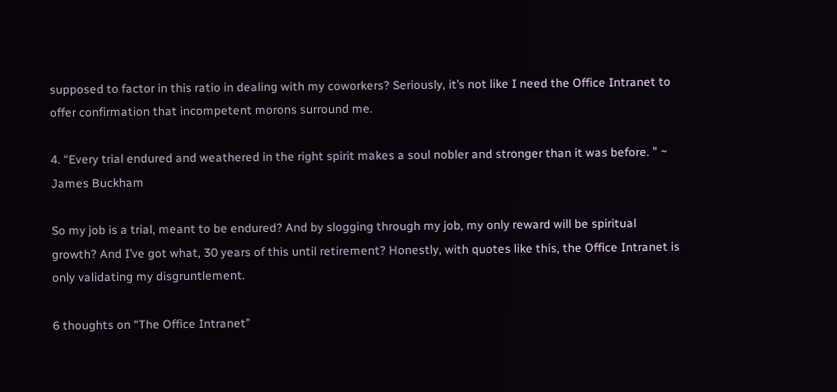supposed to factor in this ratio in dealing with my coworkers? Seriously, it’s not like I need the Office Intranet to offer confirmation that incompetent morons surround me.

4. “Every trial endured and weathered in the right spirit makes a soul nobler and stronger than it was before. ” ~ James Buckham

So my job is a trial, meant to be endured? And by slogging through my job, my only reward will be spiritual growth? And I’ve got what, 30 years of this until retirement? Honestly, with quotes like this, the Office Intranet is only validating my disgruntlement.

6 thoughts on “The Office Intranet”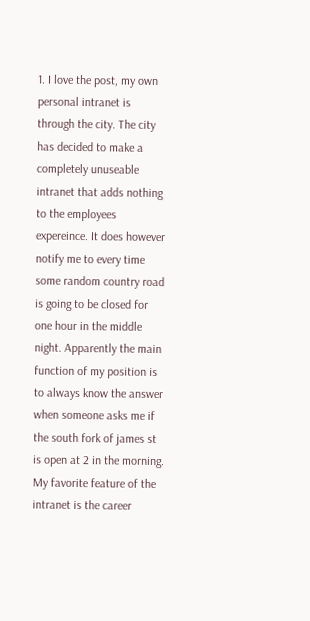1. I love the post, my own personal intranet is through the city. The city has decided to make a completely unuseable intranet that adds nothing to the employees expereince. It does however notify me to every time some random country road is going to be closed for one hour in the middle night. Apparently the main function of my position is to always know the answer when someone asks me if the south fork of james st is open at 2 in the morning. My favorite feature of the intranet is the career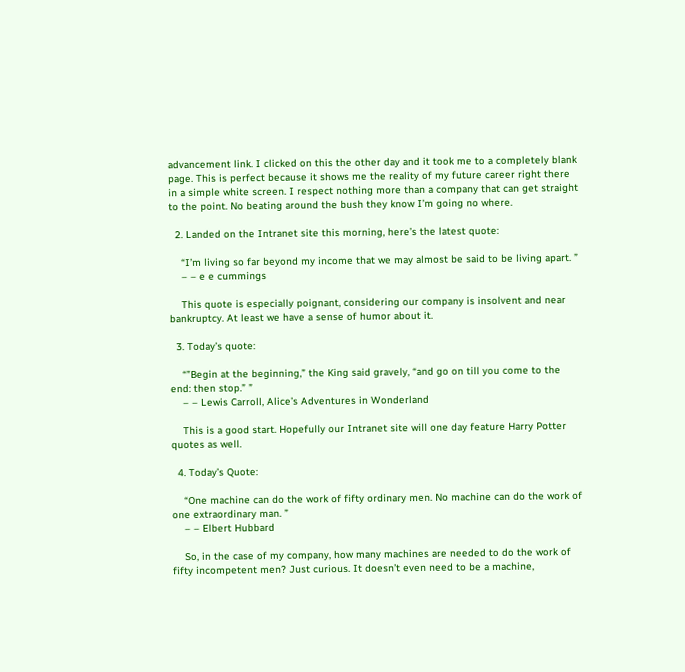advancement link. I clicked on this the other day and it took me to a completely blank page. This is perfect because it shows me the reality of my future career right there in a simple white screen. I respect nothing more than a company that can get straight to the point. No beating around the bush they know I’m going no where.

  2. Landed on the Intranet site this morning, here’s the latest quote:

    “I’m living so far beyond my income that we may almost be said to be living apart. ”
    – – e e cummings

    This quote is especially poignant, considering our company is insolvent and near bankruptcy. At least we have a sense of humor about it.

  3. Today’s quote:

    “”Begin at the beginning,” the King said gravely, “and go on till you come to the end: then stop.” ”
    – – Lewis Carroll, Alice’s Adventures in Wonderland

    This is a good start. Hopefully our Intranet site will one day feature Harry Potter quotes as well.

  4. Today’s Quote:

    “One machine can do the work of fifty ordinary men. No machine can do the work of one extraordinary man. ”
    – – Elbert Hubbard

    So, in the case of my company, how many machines are needed to do the work of fifty incompetent men? Just curious. It doesn’t even need to be a machine,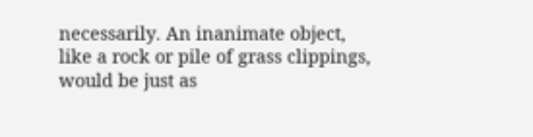necessarily. An inanimate object, like a rock or pile of grass clippings, would be just as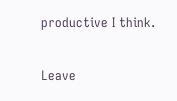productive I think.

Leave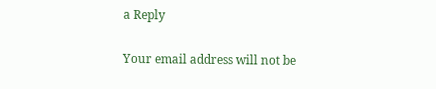a Reply

Your email address will not be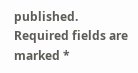published. Required fields are marked *